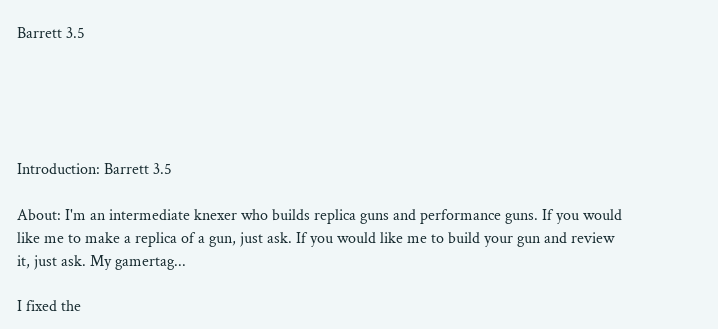Barrett 3.5





Introduction: Barrett 3.5

About: I'm an intermediate knexer who builds replica guns and performance guns. If you would like me to make a replica of a gun, just ask. If you would like me to build your gun and review it, just ask. My gamertag...

I fixed the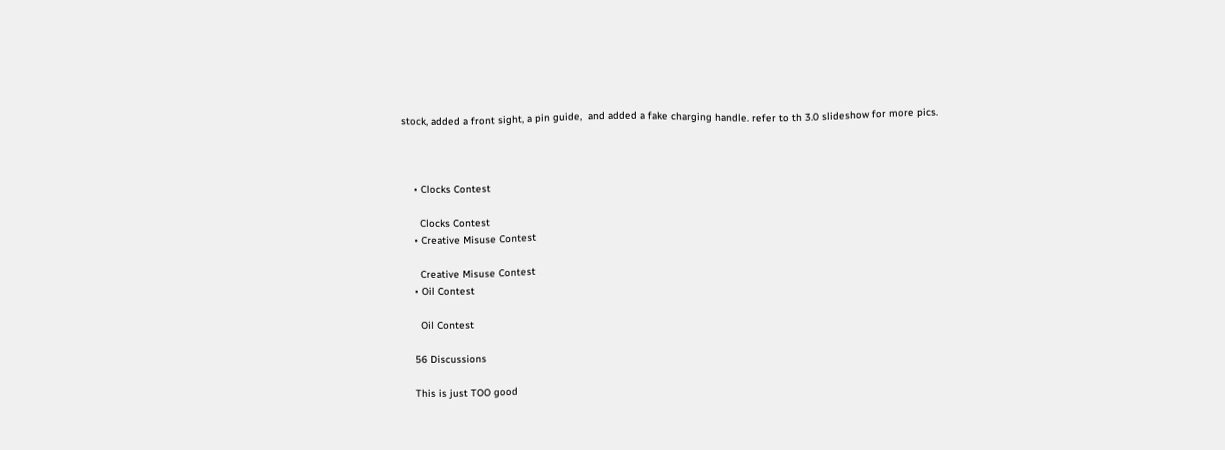stock, added a front sight, a pin guide,  and added a fake charging handle. refer to th 3.0 slideshow for more pics.



    • Clocks Contest

      Clocks Contest
    • Creative Misuse Contest

      Creative Misuse Contest
    • Oil Contest

      Oil Contest

    56 Discussions

    This is just TOO good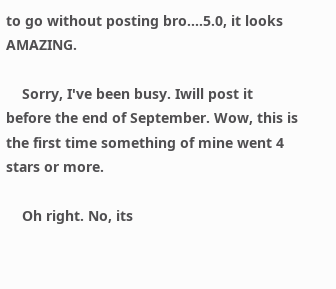to go without posting bro....5.0, it looks AMAZING.

    Sorry, I've been busy. Iwill post it before the end of September. Wow, this is the first time something of mine went 4 stars or more.

    Oh right. No, its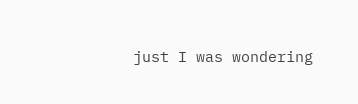just I was wondering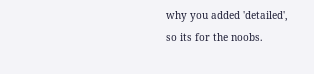why you added 'detailed', so its for the noobs.